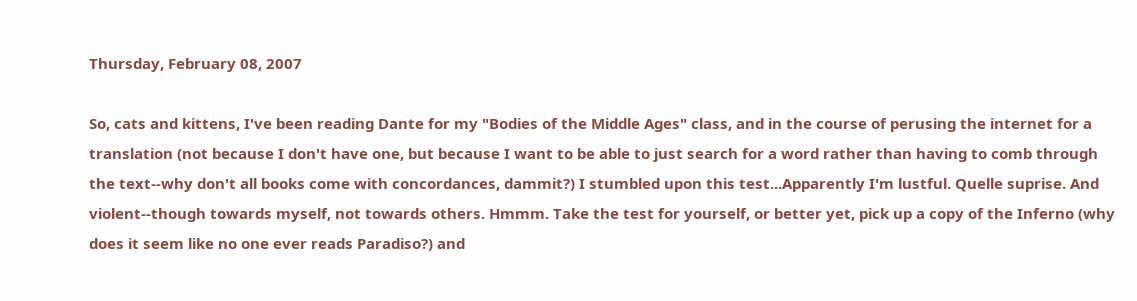Thursday, February 08, 2007

So, cats and kittens, I've been reading Dante for my "Bodies of the Middle Ages" class, and in the course of perusing the internet for a translation (not because I don't have one, but because I want to be able to just search for a word rather than having to comb through the text--why don't all books come with concordances, dammit?) I stumbled upon this test...Apparently I'm lustful. Quelle suprise. And violent--though towards myself, not towards others. Hmmm. Take the test for yourself, or better yet, pick up a copy of the Inferno (why does it seem like no one ever reads Paradiso?) and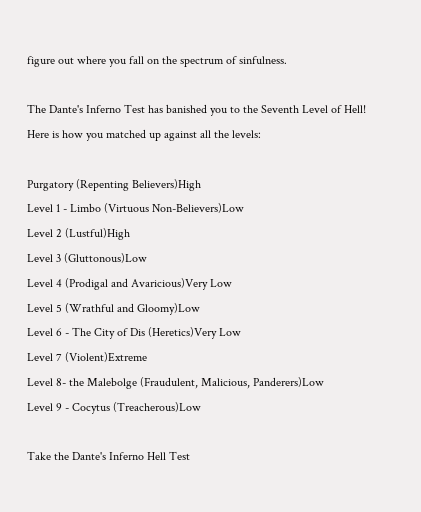figure out where you fall on the spectrum of sinfulness.

The Dante's Inferno Test has banished you to the Seventh Level of Hell!
Here is how you matched up against all the levels:

Purgatory (Repenting Believers)High
Level 1 - Limbo (Virtuous Non-Believers)Low
Level 2 (Lustful)High
Level 3 (Gluttonous)Low
Level 4 (Prodigal and Avaricious)Very Low
Level 5 (Wrathful and Gloomy)Low
Level 6 - The City of Dis (Heretics)Very Low
Level 7 (Violent)Extreme
Level 8- the Malebolge (Fraudulent, Malicious, Panderers)Low
Level 9 - Cocytus (Treacherous)Low

Take the Dante's Inferno Hell Test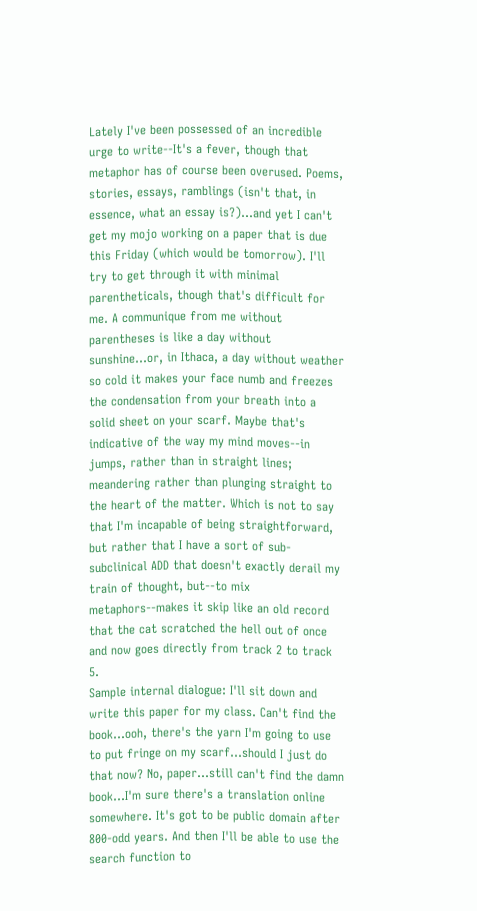Lately I've been possessed of an incredible urge to write--It's a fever, though that metaphor has of course been overused. Poems, stories, essays, ramblings (isn't that, in essence, what an essay is?)...and yet I can't get my mojo working on a paper that is due this Friday (which would be tomorrow). I'll try to get through it with minimal parentheticals, though that's difficult for me. A communique from me without parentheses is like a day without sunshine...or, in Ithaca, a day without weather so cold it makes your face numb and freezes the condensation from your breath into a solid sheet on your scarf. Maybe that's indicative of the way my mind moves--in jumps, rather than in straight lines; meandering rather than plunging straight to the heart of the matter. Which is not to say that I'm incapable of being straightforward, but rather that I have a sort of sub-subclinical ADD that doesn't exactly derail my train of thought, but--to mix metaphors--makes it skip like an old record that the cat scratched the hell out of once and now goes directly from track 2 to track 5.
Sample internal dialogue: I'll sit down and write this paper for my class. Can't find the book...ooh, there's the yarn I'm going to use to put fringe on my scarf...should I just do that now? No, paper...still can't find the damn book...I'm sure there's a translation online somewhere. It's got to be public domain after 800-odd years. And then I'll be able to use the search function to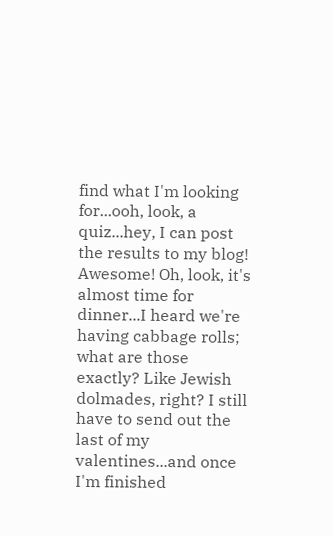find what I'm looking for...ooh, look, a quiz...hey, I can post the results to my blog! Awesome! Oh, look, it's almost time for dinner...I heard we're having cabbage rolls; what are those exactly? Like Jewish dolmades, right? I still have to send out the last of my valentines...and once I'm finished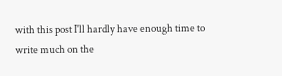with this post I'll hardly have enough time to write much on the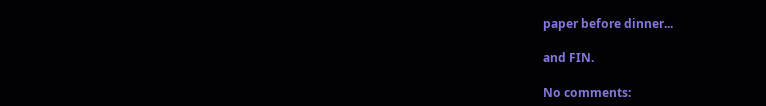paper before dinner...

and FIN.

No comments: